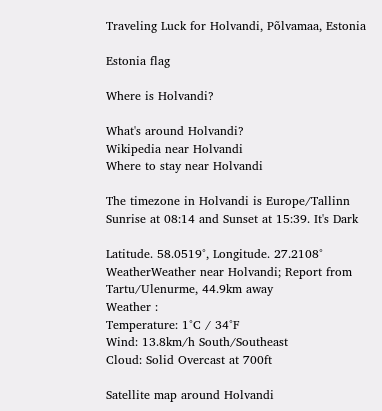Traveling Luck for Holvandi, Põlvamaa, Estonia

Estonia flag

Where is Holvandi?

What's around Holvandi?
Wikipedia near Holvandi
Where to stay near Holvandi

The timezone in Holvandi is Europe/Tallinn
Sunrise at 08:14 and Sunset at 15:39. It's Dark

Latitude. 58.0519°, Longitude. 27.2108°
WeatherWeather near Holvandi; Report from Tartu/Ulenurme, 44.9km away
Weather :
Temperature: 1°C / 34°F
Wind: 13.8km/h South/Southeast
Cloud: Solid Overcast at 700ft

Satellite map around Holvandi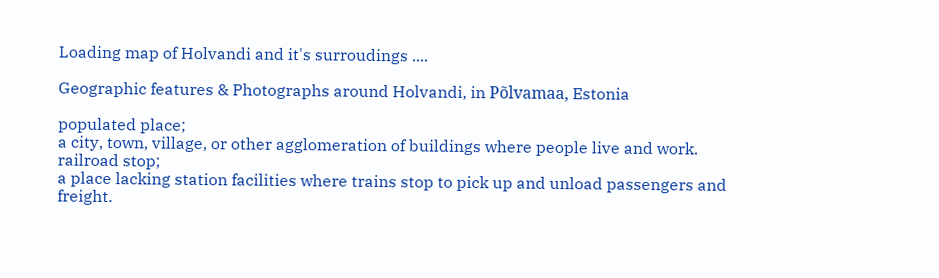Loading map of Holvandi and it's surroudings ....

Geographic features & Photographs around Holvandi, in Põlvamaa, Estonia

populated place;
a city, town, village, or other agglomeration of buildings where people live and work.
railroad stop;
a place lacking station facilities where trains stop to pick up and unload passengers and freight.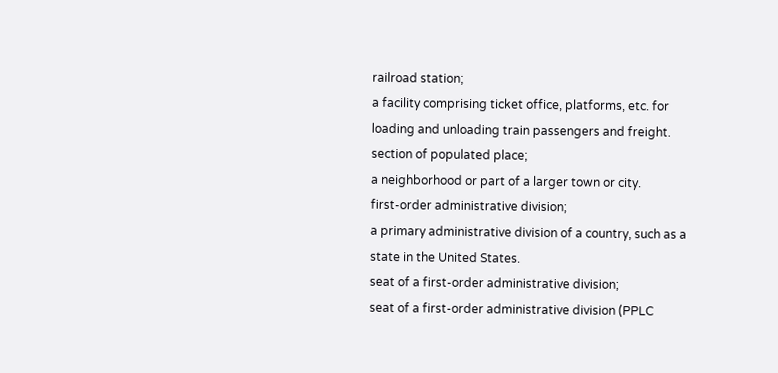railroad station;
a facility comprising ticket office, platforms, etc. for loading and unloading train passengers and freight.
section of populated place;
a neighborhood or part of a larger town or city.
first-order administrative division;
a primary administrative division of a country, such as a state in the United States.
seat of a first-order administrative division;
seat of a first-order administrative division (PPLC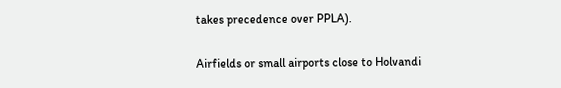takes precedence over PPLA).

Airfields or small airports close to Holvandi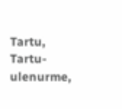Tartu, Tartu-ulenurme,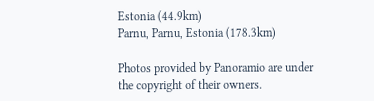Estonia (44.9km)
Parnu, Parnu, Estonia (178.3km)

Photos provided by Panoramio are under the copyright of their owners.